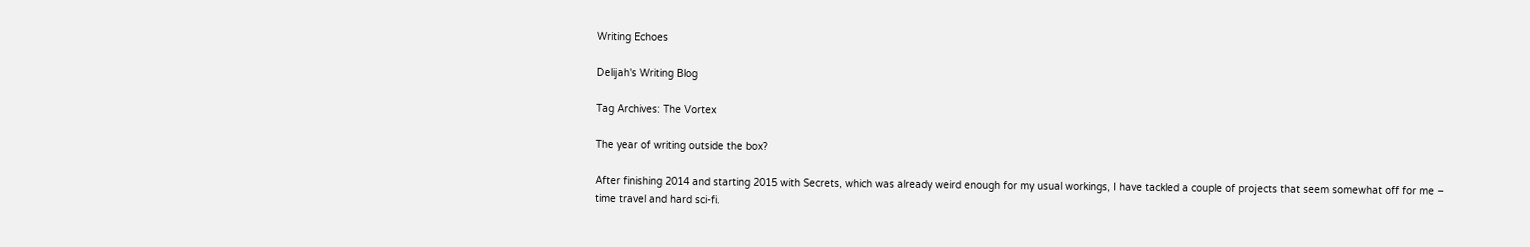Writing Echoes

Delijah's Writing Blog

Tag Archives: The Vortex

The year of writing outside the box?

After finishing 2014 and starting 2015 with Secrets, which was already weird enough for my usual workings, I have tackled a couple of projects that seem somewhat off for me – time travel and hard sci-fi.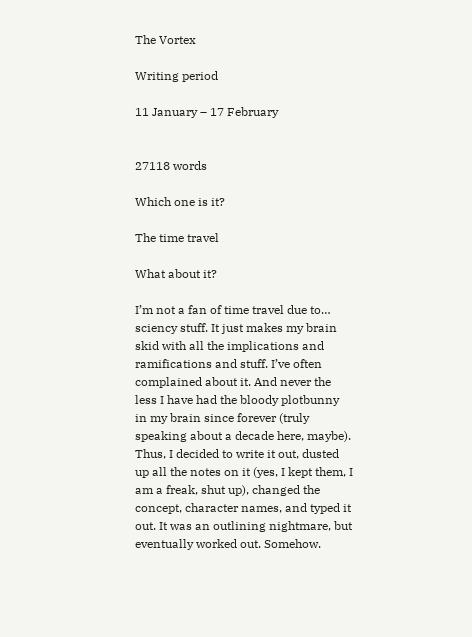The Vortex

Writing period

11 January – 17 February


27118 words

Which one is it?

The time travel

What about it?

I’m not a fan of time travel due to… sciency stuff. It just makes my brain skid with all the implications and ramifications and stuff. I’ve often complained about it. And never the less I have had the bloody plotbunny in my brain since forever (truly speaking about a decade here, maybe). Thus, I decided to write it out, dusted up all the notes on it (yes, I kept them, I am a freak, shut up), changed the concept, character names, and typed it out. It was an outlining nightmare, but eventually worked out. Somehow.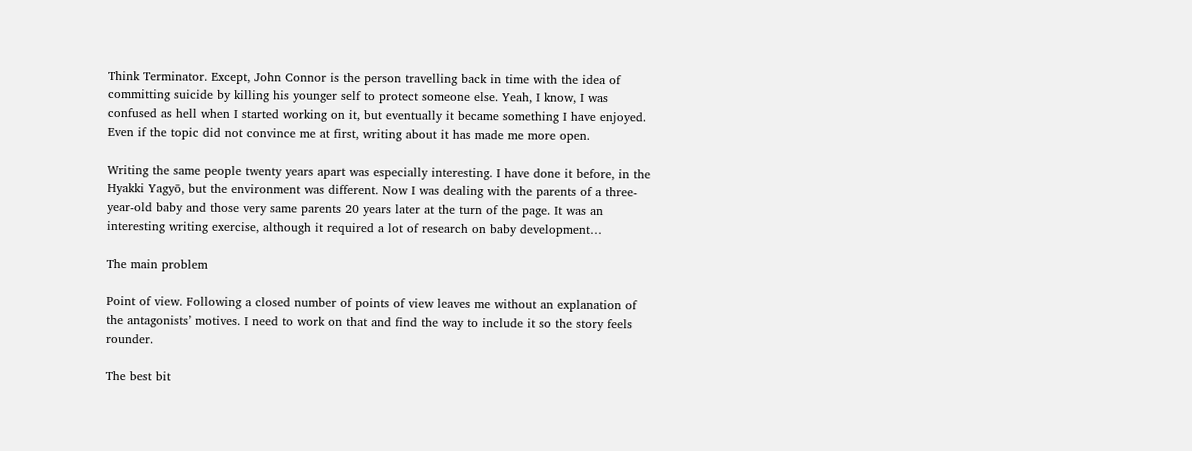Think Terminator. Except, John Connor is the person travelling back in time with the idea of committing suicide by killing his younger self to protect someone else. Yeah, I know, I was confused as hell when I started working on it, but eventually it became something I have enjoyed. Even if the topic did not convince me at first, writing about it has made me more open.

Writing the same people twenty years apart was especially interesting. I have done it before, in the Hyakki Yagyō, but the environment was different. Now I was dealing with the parents of a three-year-old baby and those very same parents 20 years later at the turn of the page. It was an interesting writing exercise, although it required a lot of research on baby development…

The main problem

Point of view. Following a closed number of points of view leaves me without an explanation of the antagonists’ motives. I need to work on that and find the way to include it so the story feels rounder.

The best bit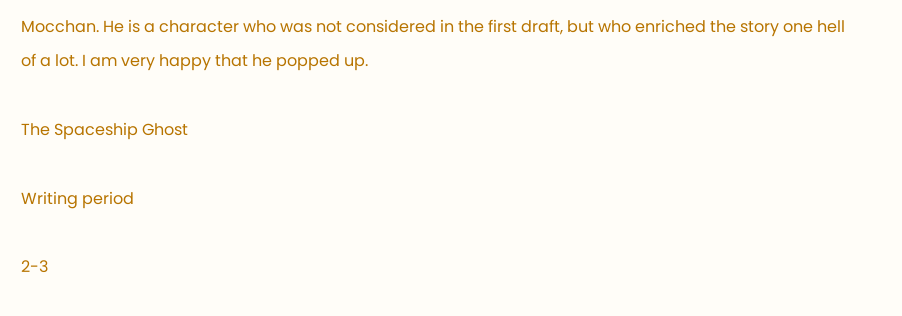Mocchan. He is a character who was not considered in the first draft, but who enriched the story one hell of a lot. I am very happy that he popped up.

The Spaceship Ghost

Writing period

2-3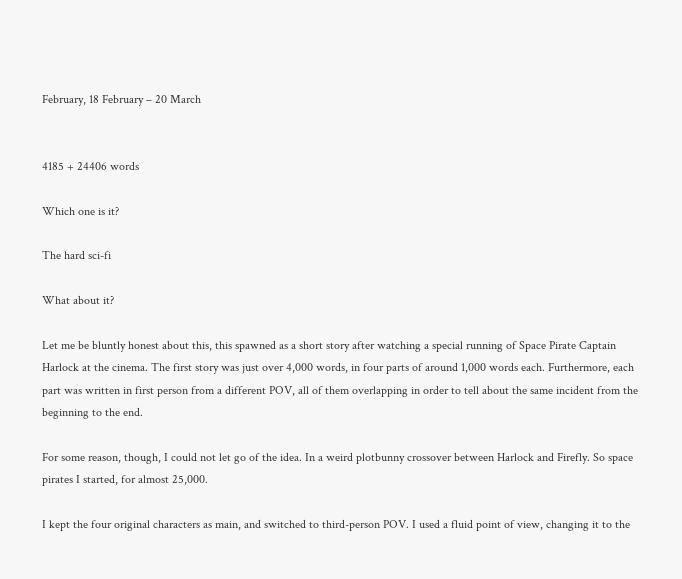February, 18 February – 20 March


4185 + 24406 words

Which one is it?

The hard sci-fi

What about it?

Let me be bluntly honest about this, this spawned as a short story after watching a special running of Space Pirate Captain Harlock at the cinema. The first story was just over 4,000 words, in four parts of around 1,000 words each. Furthermore, each part was written in first person from a different POV, all of them overlapping in order to tell about the same incident from the beginning to the end.

For some reason, though, I could not let go of the idea. In a weird plotbunny crossover between Harlock and Firefly. So space pirates I started, for almost 25,000.

I kept the four original characters as main, and switched to third-person POV. I used a fluid point of view, changing it to the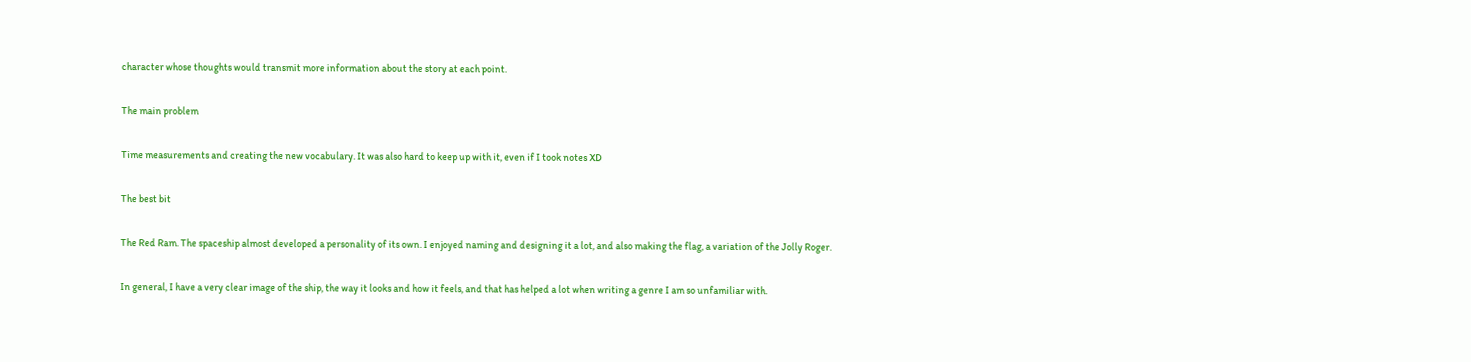character whose thoughts would transmit more information about the story at each point.

The main problem

Time measurements and creating the new vocabulary. It was also hard to keep up with it, even if I took notes XD

The best bit

The Red Ram. The spaceship almost developed a personality of its own. I enjoyed naming and designing it a lot, and also making the flag, a variation of the Jolly Roger.

In general, I have a very clear image of the ship, the way it looks and how it feels, and that has helped a lot when writing a genre I am so unfamiliar with.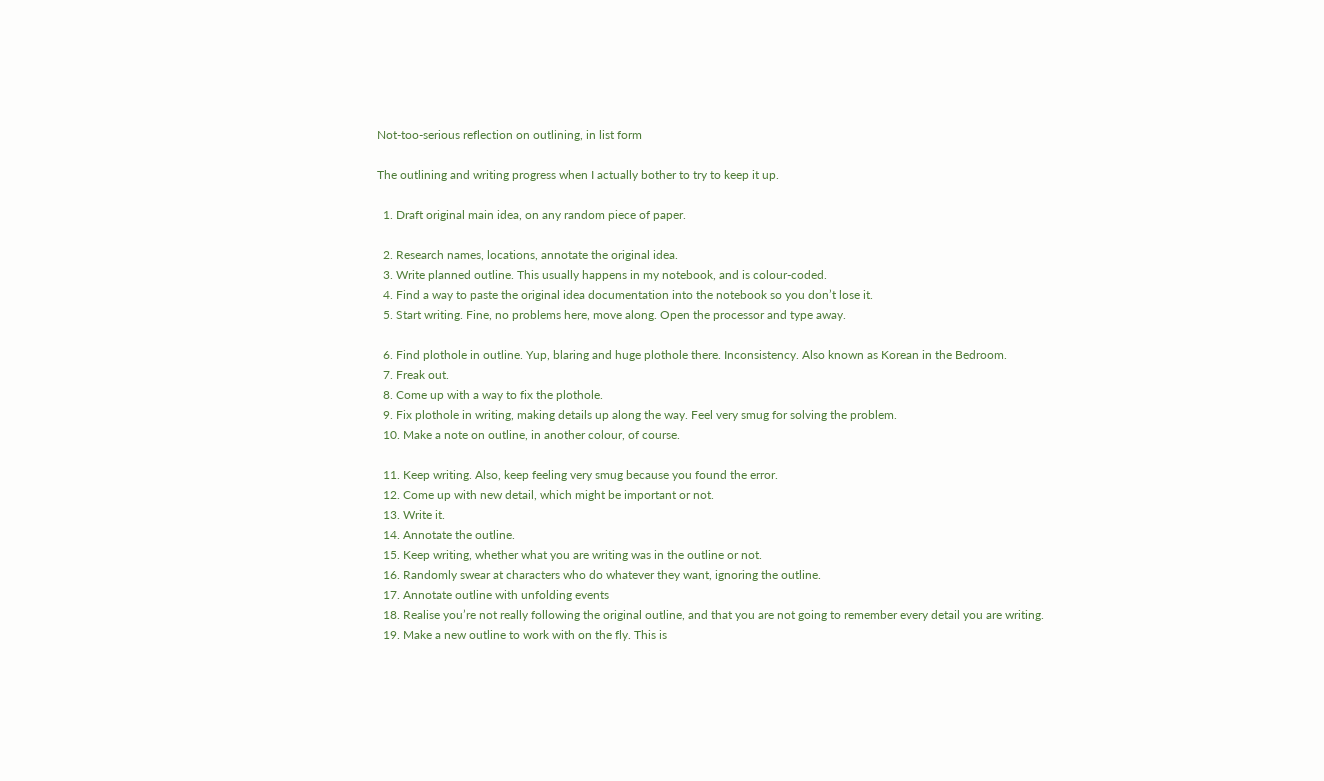Not-too-serious reflection on outlining, in list form

The outlining and writing progress when I actually bother to try to keep it up.

  1. Draft original main idea, on any random piece of paper.

  2. Research names, locations, annotate the original idea.
  3. Write planned outline. This usually happens in my notebook, and is colour-coded.
  4. Find a way to paste the original idea documentation into the notebook so you don’t lose it.
  5. Start writing. Fine, no problems here, move along. Open the processor and type away.

  6. Find plothole in outline. Yup, blaring and huge plothole there. Inconsistency. Also known as Korean in the Bedroom.
  7. Freak out.
  8. Come up with a way to fix the plothole.
  9. Fix plothole in writing, making details up along the way. Feel very smug for solving the problem.
  10. Make a note on outline, in another colour, of course.

  11. Keep writing. Also, keep feeling very smug because you found the error.
  12. Come up with new detail, which might be important or not.
  13. Write it.
  14. Annotate the outline.
  15. Keep writing, whether what you are writing was in the outline or not.
  16. Randomly swear at characters who do whatever they want, ignoring the outline.
  17. Annotate outline with unfolding events
  18. Realise you’re not really following the original outline, and that you are not going to remember every detail you are writing.
  19. Make a new outline to work with on the fly. This is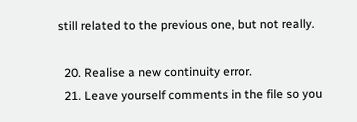still related to the previous one, but not really.

  20. Realise a new continuity error.
  21. Leave yourself comments in the file so you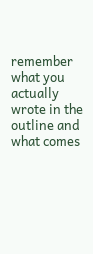remember what you actually wrote in the outline and what comes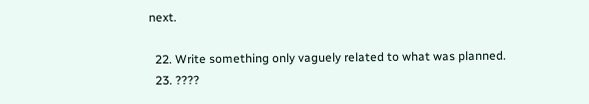next.

  22. Write something only vaguely related to what was planned.
  23. ????